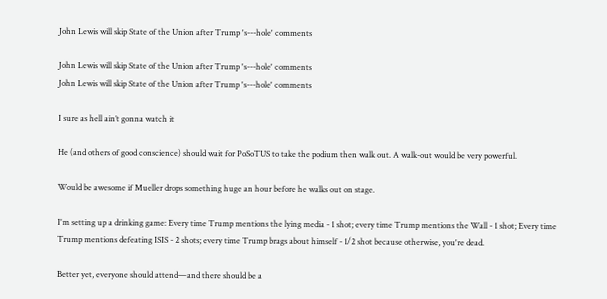John Lewis will skip State of the Union after Trump 's---hole' comments

John Lewis will skip State of the Union after Trump 's---hole' comments
John Lewis will skip State of the Union after Trump 's---hole' comments

I sure as hell ain’t gonna watch it

He (and others of good conscience) should wait for PoSoTUS to take the podium then walk out. A walk-out would be very powerful.

Would be awesome if Mueller drops something huge an hour before he walks out on stage.

I'm setting up a drinking game: Every time Trump mentions the lying media - 1 shot; every time Trump mentions the Wall - 1 shot; Every time Trump mentions defeating ISIS - 2 shots; every time Trump brags about himself - 1/2 shot because otherwise, you're dead.

Better yet, everyone should attend—and there should be a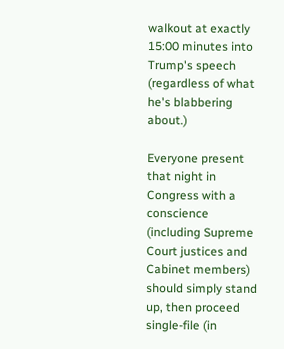walkout at exactly 15:00 minutes into Trump's speech (regardless of what he's blabbering about.)

Everyone present that night in Congress with a conscience (including Supreme Court justices and Cabinet members) should simply stand up, then proceed single-file (in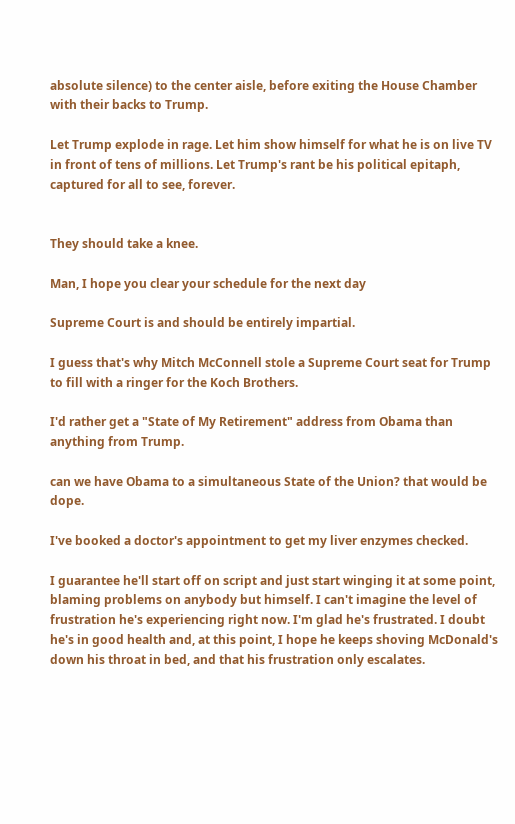absolute silence) to the center aisle, before exiting the House Chamber with their backs to Trump.

Let Trump explode in rage. Let him show himself for what he is on live TV in front of tens of millions. Let Trump's rant be his political epitaph, captured for all to see, forever.


They should take a knee.

Man, I hope you clear your schedule for the next day

Supreme Court is and should be entirely impartial.

I guess that's why Mitch McConnell stole a Supreme Court seat for Trump to fill with a ringer for the Koch Brothers.

I'd rather get a "State of My Retirement" address from Obama than anything from Trump.

can we have Obama to a simultaneous State of the Union? that would be dope.

I've booked a doctor's appointment to get my liver enzymes checked.

I guarantee he'll start off on script and just start winging it at some point, blaming problems on anybody but himself. I can't imagine the level of frustration he's experiencing right now. I'm glad he's frustrated. I doubt he's in good health and, at this point, I hope he keeps shoving McDonald's down his throat in bed, and that his frustration only escalates.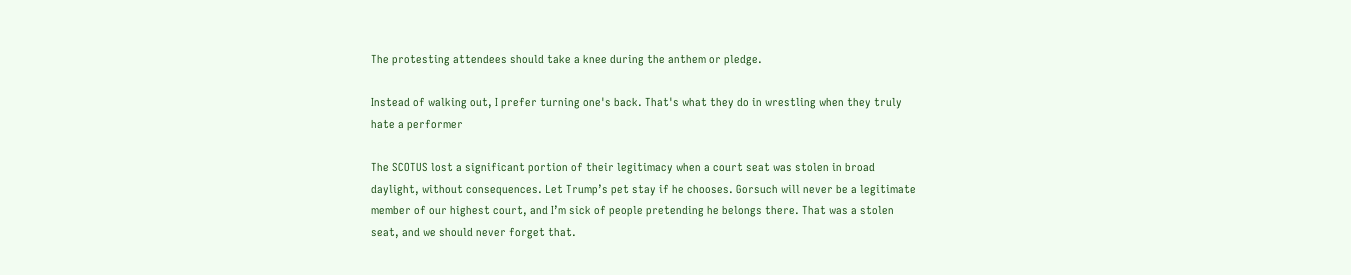The protesting attendees should take a knee during the anthem or pledge.

Instead of walking out, I prefer turning one's back. That's what they do in wrestling when they truly hate a performer

The SCOTUS lost a significant portion of their legitimacy when a court seat was stolen in broad daylight, without consequences. Let Trump’s pet stay if he chooses. Gorsuch will never be a legitimate member of our highest court, and I’m sick of people pretending he belongs there. That was a stolen seat, and we should never forget that.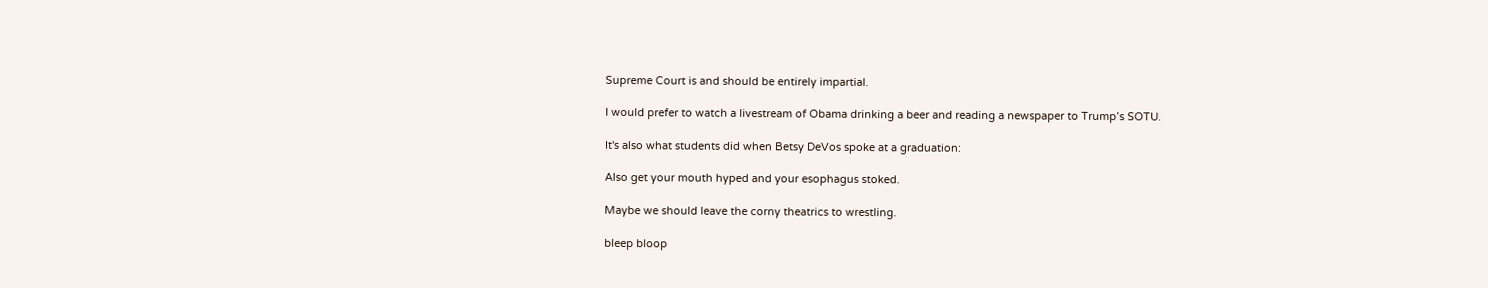Supreme Court is and should be entirely impartial.

I would prefer to watch a livestream of Obama drinking a beer and reading a newspaper to Trump’s SOTU.

It's also what students did when Betsy DeVos spoke at a graduation:

Also get your mouth hyped and your esophagus stoked.

Maybe we should leave the corny theatrics to wrestling.

bleep bloop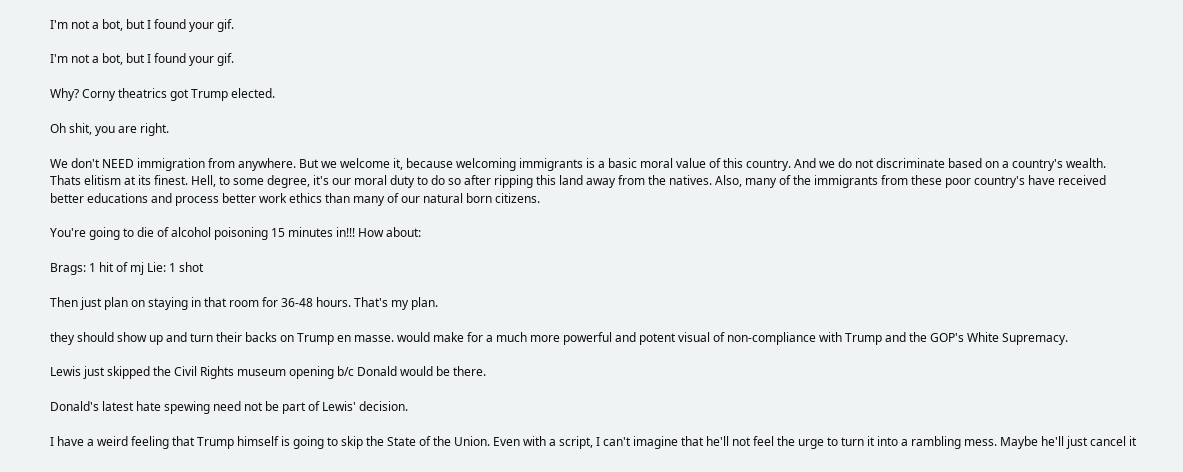I'm not a bot, but I found your gif.

I'm not a bot, but I found your gif.

Why? Corny theatrics got Trump elected.

Oh shit, you are right.

We don't NEED immigration from anywhere. But we welcome it, because welcoming immigrants is a basic moral value of this country. And we do not discriminate based on a country's wealth. Thats elitism at its finest. Hell, to some degree, it's our moral duty to do so after ripping this land away from the natives. Also, many of the immigrants from these poor country's have received better educations and process better work ethics than many of our natural born citizens.

You're going to die of alcohol poisoning 15 minutes in!!! How about:

Brags: 1 hit of mj Lie: 1 shot

Then just plan on staying in that room for 36-48 hours. That's my plan.

they should show up and turn their backs on Trump en masse. would make for a much more powerful and potent visual of non-compliance with Trump and the GOP's White Supremacy.

Lewis just skipped the Civil Rights museum opening b/c Donald would be there.

Donald's latest hate spewing need not be part of Lewis' decision.

I have a weird feeling that Trump himself is going to skip the State of the Union. Even with a script, I can't imagine that he'll not feel the urge to turn it into a rambling mess. Maybe he'll just cancel it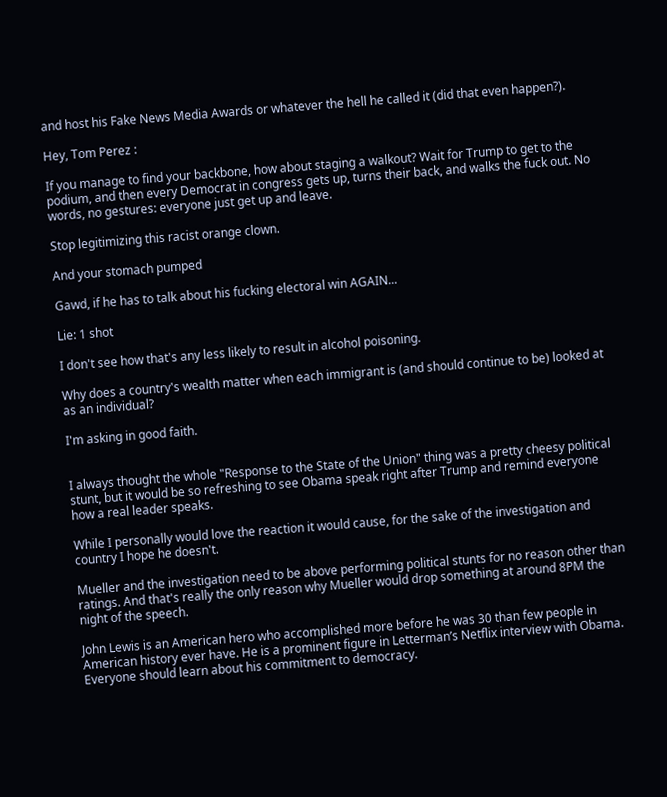and host his Fake News Media Awards or whatever the hell he called it (did that even happen?).

Hey, Tom Perez :

If you manage to find your backbone, how about staging a walkout? Wait for Trump to get to the podium, and then every Democrat in congress gets up, turns their back, and walks the fuck out. No words, no gestures: everyone just get up and leave.

Stop legitimizing this racist orange clown.

And your stomach pumped

Gawd, if he has to talk about his fucking electoral win AGAIN...

Lie: 1 shot

I don't see how that's any less likely to result in alcohol poisoning.

Why does a country's wealth matter when each immigrant is (and should continue to be) looked at as an individual?

I'm asking in good faith.


I always thought the whole "Response to the State of the Union" thing was a pretty cheesy political stunt, but it would be so refreshing to see Obama speak right after Trump and remind everyone how a real leader speaks.

While I personally would love the reaction it would cause, for the sake of the investigation and country I hope he doesn't.

Mueller and the investigation need to be above performing political stunts for no reason other than ratings. And that's really the only reason why Mueller would drop something at around 8PM the night of the speech.

John Lewis is an American hero who accomplished more before he was 30 than few people in American history ever have. He is a prominent figure in Letterman’s Netflix interview with Obama. Everyone should learn about his commitment to democracy.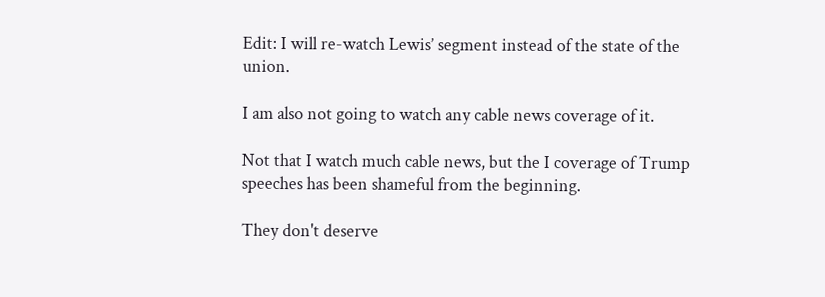Edit: I will re-watch Lewis’ segment instead of the state of the union.

I am also not going to watch any cable news coverage of it.

Not that I watch much cable news, but the I coverage of Trump speeches has been shameful from the beginning.

They don't deserve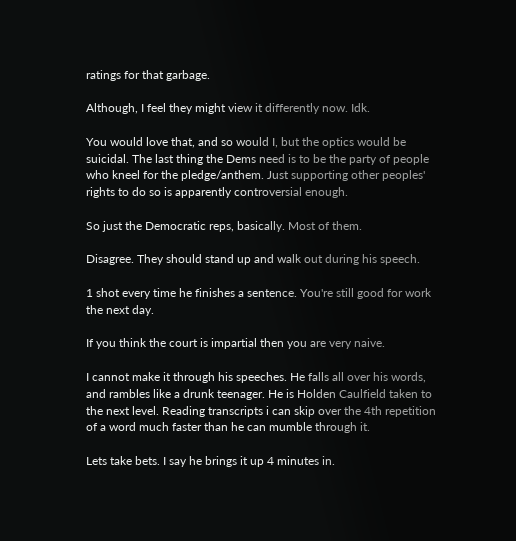ratings for that garbage.

Although, I feel they might view it differently now. Idk.

You would love that, and so would I, but the optics would be suicidal. The last thing the Dems need is to be the party of people who kneel for the pledge/anthem. Just supporting other peoples' rights to do so is apparently controversial enough.

So just the Democratic reps, basically. Most of them.

Disagree. They should stand up and walk out during his speech.

1 shot every time he finishes a sentence. You're still good for work the next day.

If you think the court is impartial then you are very naive.

I cannot make it through his speeches. He falls all over his words, and rambles like a drunk teenager. He is Holden Caulfield taken to the next level. Reading transcripts i can skip over the 4th repetition of a word much faster than he can mumble through it.

Lets take bets. I say he brings it up 4 minutes in.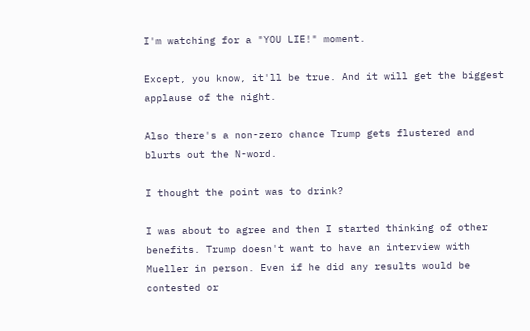I'm watching for a "YOU LIE!" moment.

Except, you know, it'll be true. And it will get the biggest applause of the night.

Also there's a non-zero chance Trump gets flustered and blurts out the N-word.

I thought the point was to drink?

I was about to agree and then I started thinking of other benefits. Trump doesn't want to have an interview with Mueller in person. Even if he did any results would be contested or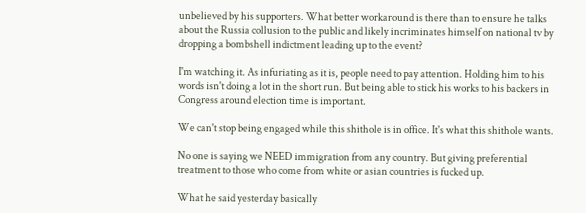unbelieved by his supporters. What better workaround is there than to ensure he talks about the Russia collusion to the public and likely incriminates himself on national tv by dropping a bombshell indictment leading up to the event?

I'm watching it. As infuriating as it is, people need to pay attention. Holding him to his words isn't doing a lot in the short run. But being able to stick his works to his backers in Congress around election time is important.

We can't stop being engaged while this shithole is in office. It's what this shithole wants.

No one is saying we NEED immigration from any country. But giving preferential treatment to those who come from white or asian countries is fucked up.

What he said yesterday basically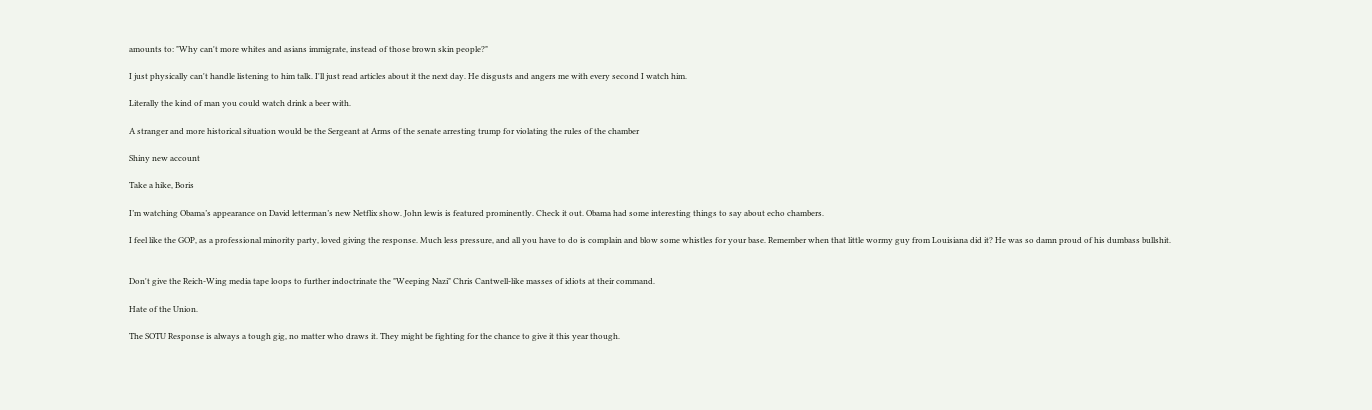amounts to: "Why can't more whites and asians immigrate, instead of those brown skin people?"

I just physically can't handle listening to him talk. I'll just read articles about it the next day. He disgusts and angers me with every second I watch him.

Literally the kind of man you could watch drink a beer with.

A stranger and more historical situation would be the Sergeant at Arms of the senate arresting trump for violating the rules of the chamber

Shiny new account

Take a hike, Boris

I’m watching Obama’s appearance on David letterman’s new Netflix show. John lewis is featured prominently. Check it out. Obama had some interesting things to say about echo chambers.

I feel like the GOP, as a professional minority party, loved giving the response. Much less pressure, and all you have to do is complain and blow some whistles for your base. Remember when that little wormy guy from Louisiana did it? He was so damn proud of his dumbass bullshit.


Don't give the Reich-Wing media tape loops to further indoctrinate the "Weeping Nazi" Chris Cantwell-like masses of idiots at their command.

Hate of the Union.

The SOTU Response is always a tough gig, no matter who draws it. They might be fighting for the chance to give it this year though.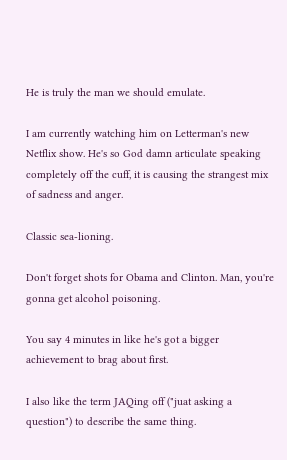He is truly the man we should emulate.

I am currently watching him on Letterman's new Netflix show. He's so God damn articulate speaking completely off the cuff, it is causing the strangest mix of sadness and anger.

Classic sea-lioning.

Don't forget shots for Obama and Clinton. Man, you're gonna get alcohol poisoning.

You say 4 minutes in like he's got a bigger achievement to brag about first.

I also like the term JAQing off ("juat asking a question") to describe the same thing.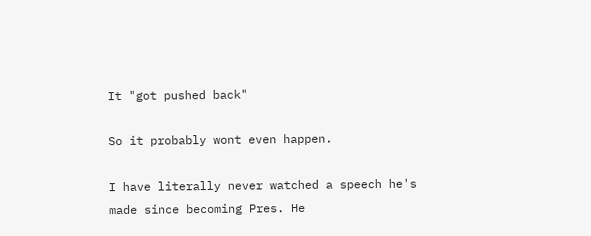It "got pushed back"

So it probably wont even happen.

I have literally never watched a speech he's made since becoming Pres. He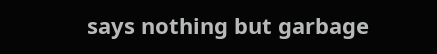says nothing but garbage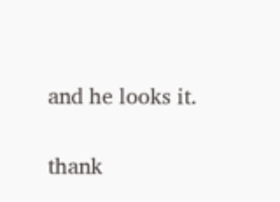and he looks it.

thank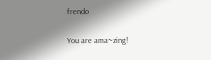frendo

You are ama~zing!